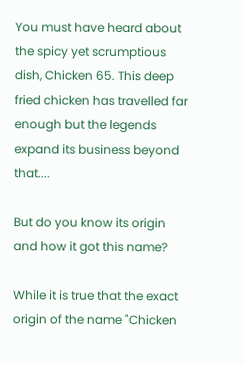You must have heard about the spicy yet scrumptious dish, Chicken 65. This deep fried chicken has travelled far enough but the legends expand its business beyond that....

But do you know its origin and how it got this name?

While it is true that the exact origin of the name "Chicken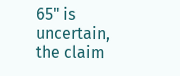65" is uncertain, the claim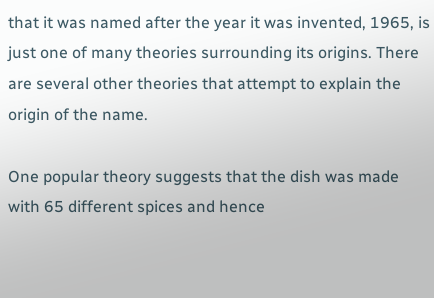that it was named after the year it was invented, 1965, is just one of many theories surrounding its origins. There are several other theories that attempt to explain the origin of the name.

One popular theory suggests that the dish was made with 65 different spices and hence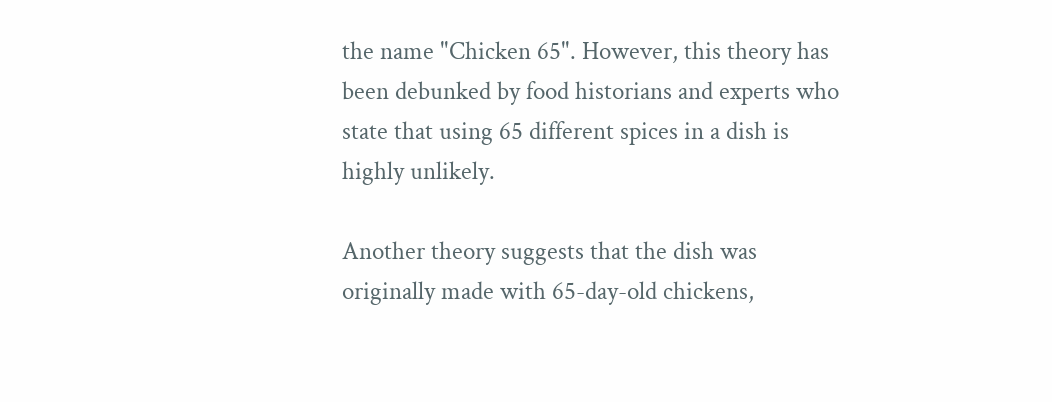the name "Chicken 65". However, this theory has been debunked by food historians and experts who state that using 65 different spices in a dish is highly unlikely.

Another theory suggests that the dish was originally made with 65-day-old chickens,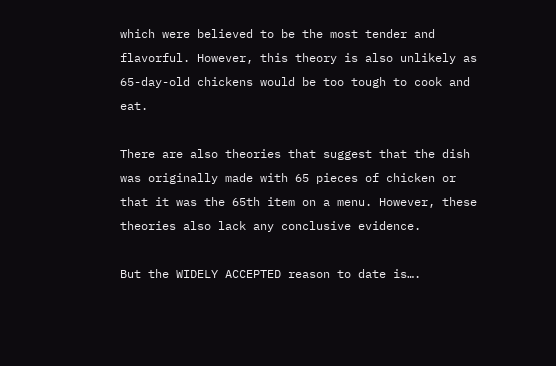which were believed to be the most tender and flavorful. However, this theory is also unlikely as 65-day-old chickens would be too tough to cook and eat.

There are also theories that suggest that the dish was originally made with 65 pieces of chicken or that it was the 65th item on a menu. However, these theories also lack any conclusive evidence.

But the WIDELY ACCEPTED reason to date is….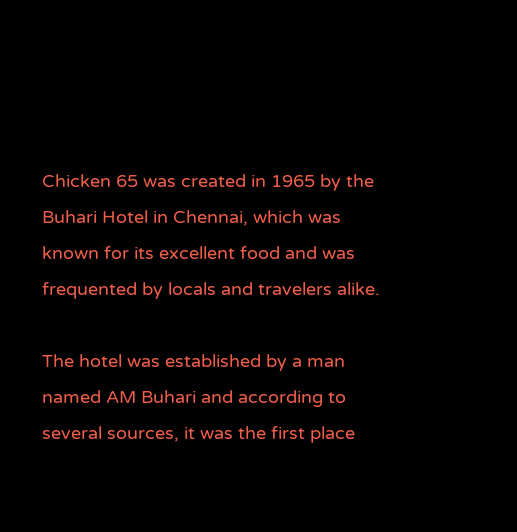Chicken 65 was created in 1965 by the Buhari Hotel in Chennai, which was known for its excellent food and was frequented by locals and travelers alike.

The hotel was established by a man named AM Buhari and according to several sources, it was the first place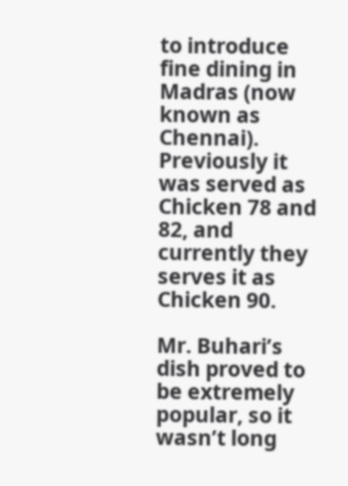to introduce fine dining in Madras (now known as Chennai). Previously it was served as Chicken 78 and 82, and currently they serves it as Chicken 90.

Mr. Buhari’s dish proved to be extremely popular, so it wasn’t long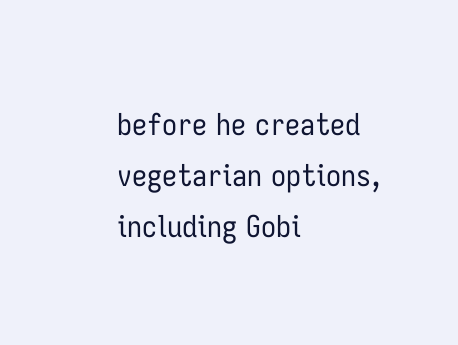before he created vegetarian options, including Gobi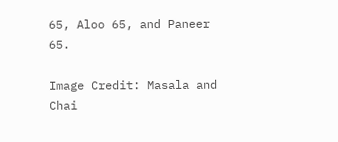65, Aloo 65, and Paneer 65.

Image Credit: Masala and Chai